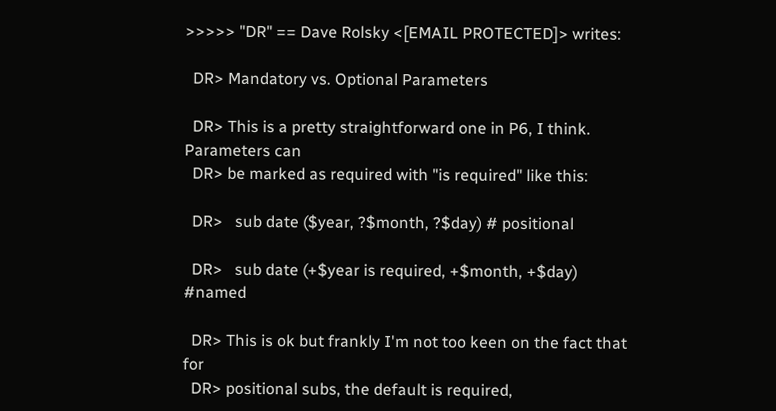>>>>> "DR" == Dave Rolsky <[EMAIL PROTECTED]> writes:

  DR> Mandatory vs. Optional Parameters

  DR> This is a pretty straightforward one in P6, I think.  Parameters can
  DR> be marked as required with "is required" like this:

  DR>   sub date ($year, ?$month, ?$day) # positional

  DR>   sub date (+$year is required, +$month, +$day) #named

  DR> This is ok but frankly I'm not too keen on the fact that for
  DR> positional subs, the default is required,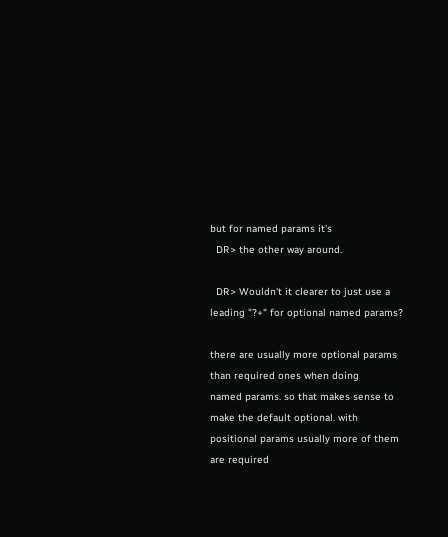but for named params it's
  DR> the other way around.

  DR> Wouldn't it clearer to just use a leading "?+" for optional named params?

there are usually more optional params than required ones when doing
named params. so that makes sense to make the default optional. with
positional params usually more of them are required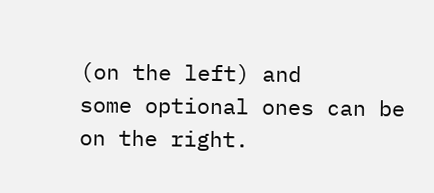(on the left) and
some optional ones can be on the right.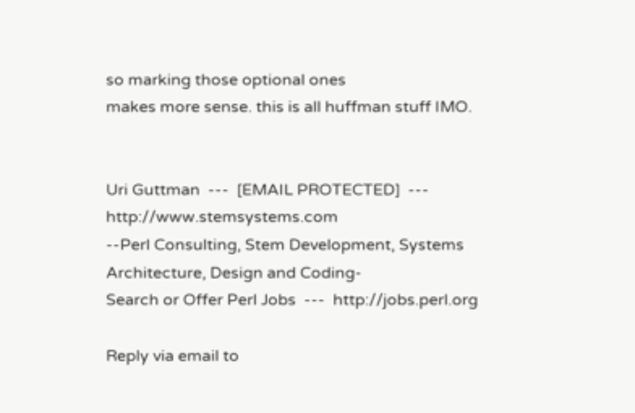so marking those optional ones
makes more sense. this is all huffman stuff IMO.


Uri Guttman  ---  [EMAIL PROTECTED]  --- http://www.stemsystems.com
--Perl Consulting, Stem Development, Systems Architecture, Design and Coding-
Search or Offer Perl Jobs  ---  http://jobs.perl.org

Reply via email to